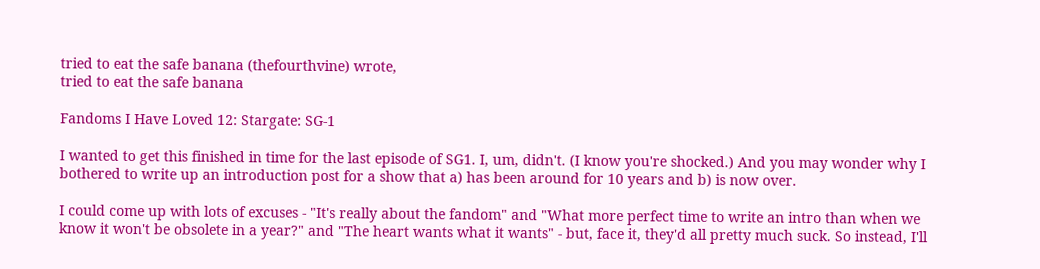tried to eat the safe banana (thefourthvine) wrote,
tried to eat the safe banana

Fandoms I Have Loved 12: Stargate: SG-1

I wanted to get this finished in time for the last episode of SG1. I, um, didn't. (I know you're shocked.) And you may wonder why I bothered to write up an introduction post for a show that a) has been around for 10 years and b) is now over.

I could come up with lots of excuses - "It's really about the fandom" and "What more perfect time to write an intro than when we know it won't be obsolete in a year?" and "The heart wants what it wants" - but, face it, they'd all pretty much suck. So instead, I'll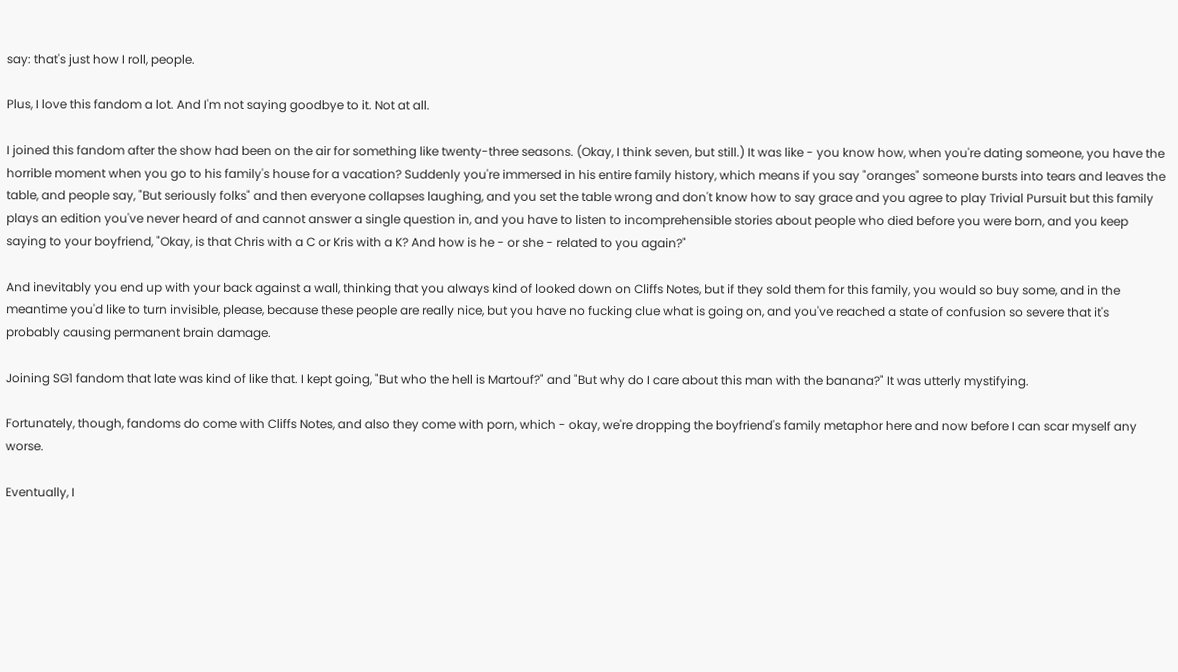say: that's just how I roll, people.

Plus, I love this fandom a lot. And I'm not saying goodbye to it. Not at all.

I joined this fandom after the show had been on the air for something like twenty-three seasons. (Okay, I think seven, but still.) It was like - you know how, when you're dating someone, you have the horrible moment when you go to his family's house for a vacation? Suddenly you're immersed in his entire family history, which means if you say "oranges" someone bursts into tears and leaves the table, and people say, "But seriously folks" and then everyone collapses laughing, and you set the table wrong and don't know how to say grace and you agree to play Trivial Pursuit but this family plays an edition you've never heard of and cannot answer a single question in, and you have to listen to incomprehensible stories about people who died before you were born, and you keep saying to your boyfriend, "Okay, is that Chris with a C or Kris with a K? And how is he - or she - related to you again?"

And inevitably you end up with your back against a wall, thinking that you always kind of looked down on Cliffs Notes, but if they sold them for this family, you would so buy some, and in the meantime you'd like to turn invisible, please, because these people are really nice, but you have no fucking clue what is going on, and you've reached a state of confusion so severe that it's probably causing permanent brain damage.

Joining SG1 fandom that late was kind of like that. I kept going, "But who the hell is Martouf?" and "But why do I care about this man with the banana?" It was utterly mystifying.

Fortunately, though, fandoms do come with Cliffs Notes, and also they come with porn, which - okay, we're dropping the boyfriend's family metaphor here and now before I can scar myself any worse.

Eventually, I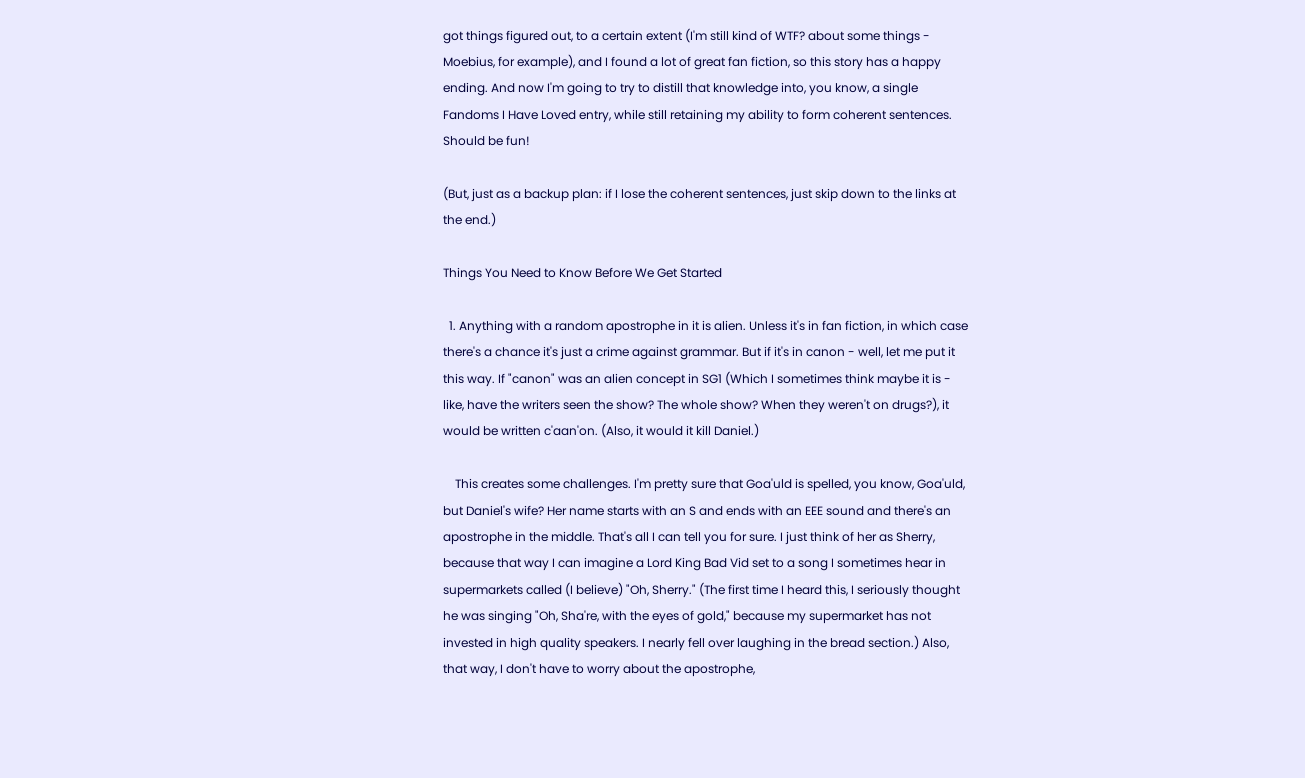got things figured out, to a certain extent (I'm still kind of WTF? about some things - Moebius, for example), and I found a lot of great fan fiction, so this story has a happy ending. And now I'm going to try to distill that knowledge into, you know, a single Fandoms I Have Loved entry, while still retaining my ability to form coherent sentences. Should be fun!

(But, just as a backup plan: if I lose the coherent sentences, just skip down to the links at the end.)

Things You Need to Know Before We Get Started

  1. Anything with a random apostrophe in it is alien. Unless it's in fan fiction, in which case there's a chance it's just a crime against grammar. But if it's in canon - well, let me put it this way. If "canon" was an alien concept in SG1 (Which I sometimes think maybe it is - like, have the writers seen the show? The whole show? When they weren't on drugs?), it would be written c'aan'on. (Also, it would it kill Daniel.)

    This creates some challenges. I'm pretty sure that Goa'uld is spelled, you know, Goa'uld, but Daniel's wife? Her name starts with an S and ends with an EEE sound and there's an apostrophe in the middle. That's all I can tell you for sure. I just think of her as Sherry, because that way I can imagine a Lord King Bad Vid set to a song I sometimes hear in supermarkets called (I believe) "Oh, Sherry." (The first time I heard this, I seriously thought he was singing "Oh, Sha're, with the eyes of gold," because my supermarket has not invested in high quality speakers. I nearly fell over laughing in the bread section.) Also, that way, I don't have to worry about the apostrophe,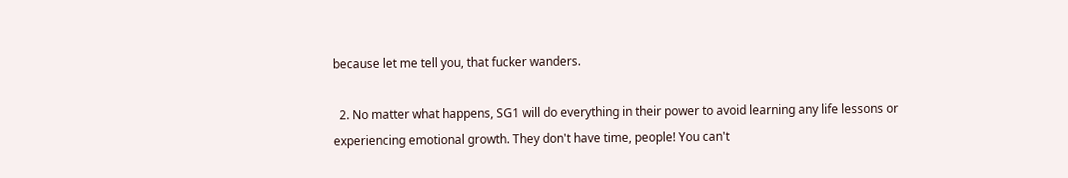because let me tell you, that fucker wanders.

  2. No matter what happens, SG1 will do everything in their power to avoid learning any life lessons or experiencing emotional growth. They don't have time, people! You can't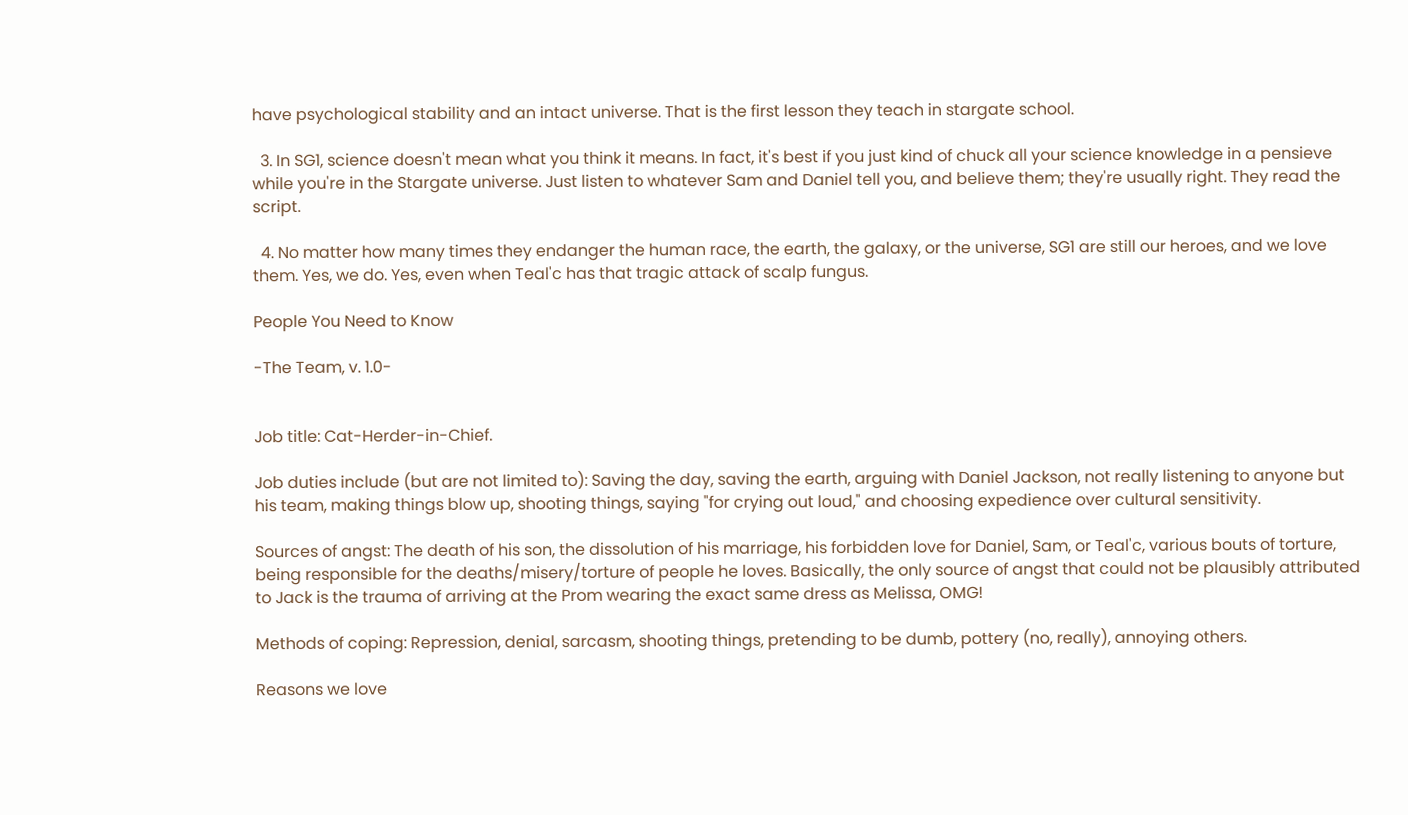have psychological stability and an intact universe. That is the first lesson they teach in stargate school.

  3. In SG1, science doesn't mean what you think it means. In fact, it's best if you just kind of chuck all your science knowledge in a pensieve while you're in the Stargate universe. Just listen to whatever Sam and Daniel tell you, and believe them; they're usually right. They read the script.

  4. No matter how many times they endanger the human race, the earth, the galaxy, or the universe, SG1 are still our heroes, and we love them. Yes, we do. Yes, even when Teal'c has that tragic attack of scalp fungus.

People You Need to Know

-The Team, v. 1.0-


Job title: Cat-Herder-in-Chief.

Job duties include (but are not limited to): Saving the day, saving the earth, arguing with Daniel Jackson, not really listening to anyone but his team, making things blow up, shooting things, saying "for crying out loud," and choosing expedience over cultural sensitivity.

Sources of angst: The death of his son, the dissolution of his marriage, his forbidden love for Daniel, Sam, or Teal'c, various bouts of torture, being responsible for the deaths/misery/torture of people he loves. Basically, the only source of angst that could not be plausibly attributed to Jack is the trauma of arriving at the Prom wearing the exact same dress as Melissa, OMG!

Methods of coping: Repression, denial, sarcasm, shooting things, pretending to be dumb, pottery (no, really), annoying others.

Reasons we love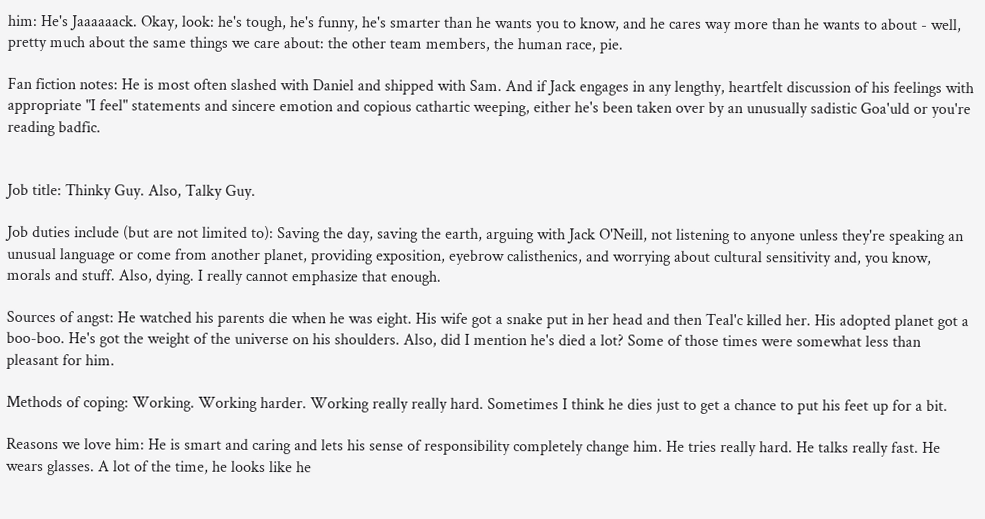him: He's Jaaaaaack. Okay, look: he's tough, he's funny, he's smarter than he wants you to know, and he cares way more than he wants to about - well, pretty much about the same things we care about: the other team members, the human race, pie.

Fan fiction notes: He is most often slashed with Daniel and shipped with Sam. And if Jack engages in any lengthy, heartfelt discussion of his feelings with appropriate "I feel" statements and sincere emotion and copious cathartic weeping, either he's been taken over by an unusually sadistic Goa'uld or you're reading badfic.


Job title: Thinky Guy. Also, Talky Guy.

Job duties include (but are not limited to): Saving the day, saving the earth, arguing with Jack O'Neill, not listening to anyone unless they're speaking an unusual language or come from another planet, providing exposition, eyebrow calisthenics, and worrying about cultural sensitivity and, you know, morals and stuff. Also, dying. I really cannot emphasize that enough.

Sources of angst: He watched his parents die when he was eight. His wife got a snake put in her head and then Teal'c killed her. His adopted planet got a boo-boo. He's got the weight of the universe on his shoulders. Also, did I mention he's died a lot? Some of those times were somewhat less than pleasant for him.

Methods of coping: Working. Working harder. Working really really hard. Sometimes I think he dies just to get a chance to put his feet up for a bit.

Reasons we love him: He is smart and caring and lets his sense of responsibility completely change him. He tries really hard. He talks really fast. He wears glasses. A lot of the time, he looks like he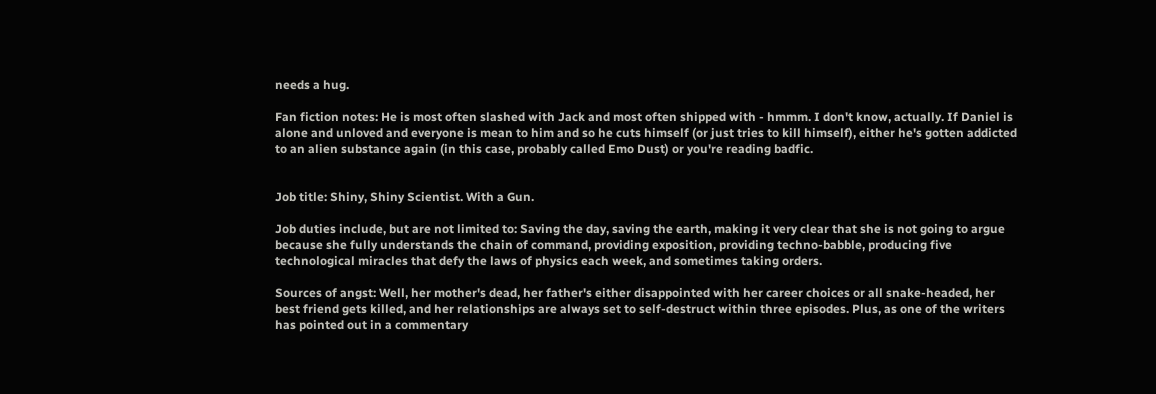needs a hug.

Fan fiction notes: He is most often slashed with Jack and most often shipped with - hmmm. I don't know, actually. If Daniel is alone and unloved and everyone is mean to him and so he cuts himself (or just tries to kill himself), either he's gotten addicted to an alien substance again (in this case, probably called Emo Dust) or you're reading badfic.


Job title: Shiny, Shiny Scientist. With a Gun.

Job duties include, but are not limited to: Saving the day, saving the earth, making it very clear that she is not going to argue because she fully understands the chain of command, providing exposition, providing techno-babble, producing five technological miracles that defy the laws of physics each week, and sometimes taking orders.

Sources of angst: Well, her mother's dead, her father's either disappointed with her career choices or all snake-headed, her best friend gets killed, and her relationships are always set to self-destruct within three episodes. Plus, as one of the writers has pointed out in a commentary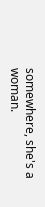somewhere, she's a woman.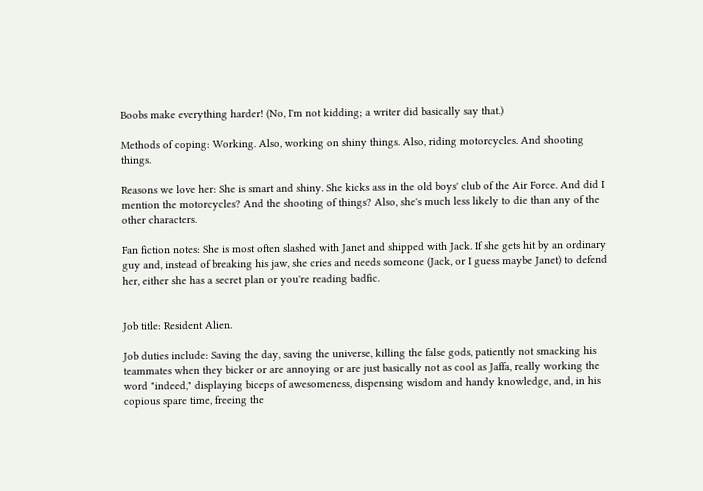Boobs make everything harder! (No, I'm not kidding; a writer did basically say that.)

Methods of coping: Working. Also, working on shiny things. Also, riding motorcycles. And shooting things.

Reasons we love her: She is smart and shiny. She kicks ass in the old boys' club of the Air Force. And did I mention the motorcycles? And the shooting of things? Also, she's much less likely to die than any of the other characters.

Fan fiction notes: She is most often slashed with Janet and shipped with Jack. If she gets hit by an ordinary guy and, instead of breaking his jaw, she cries and needs someone (Jack, or I guess maybe Janet) to defend her, either she has a secret plan or you're reading badfic.


Job title: Resident Alien.

Job duties include: Saving the day, saving the universe, killing the false gods, patiently not smacking his teammates when they bicker or are annoying or are just basically not as cool as Jaffa, really working the word "indeed," displaying biceps of awesomeness, dispensing wisdom and handy knowledge, and, in his copious spare time, freeing the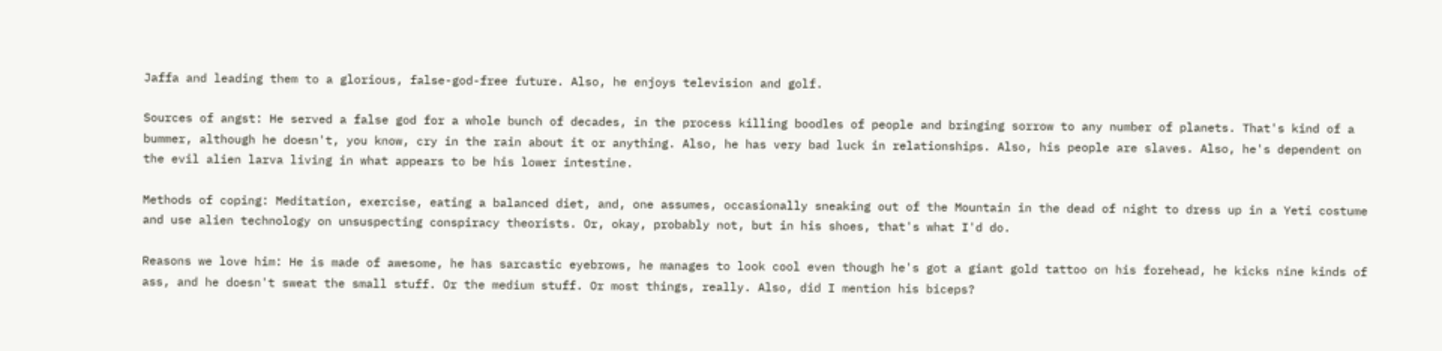Jaffa and leading them to a glorious, false-god-free future. Also, he enjoys television and golf.

Sources of angst: He served a false god for a whole bunch of decades, in the process killing boodles of people and bringing sorrow to any number of planets. That's kind of a bummer, although he doesn't, you know, cry in the rain about it or anything. Also, he has very bad luck in relationships. Also, his people are slaves. Also, he's dependent on the evil alien larva living in what appears to be his lower intestine.

Methods of coping: Meditation, exercise, eating a balanced diet, and, one assumes, occasionally sneaking out of the Mountain in the dead of night to dress up in a Yeti costume and use alien technology on unsuspecting conspiracy theorists. Or, okay, probably not, but in his shoes, that's what I'd do.

Reasons we love him: He is made of awesome, he has sarcastic eyebrows, he manages to look cool even though he's got a giant gold tattoo on his forehead, he kicks nine kinds of ass, and he doesn't sweat the small stuff. Or the medium stuff. Or most things, really. Also, did I mention his biceps?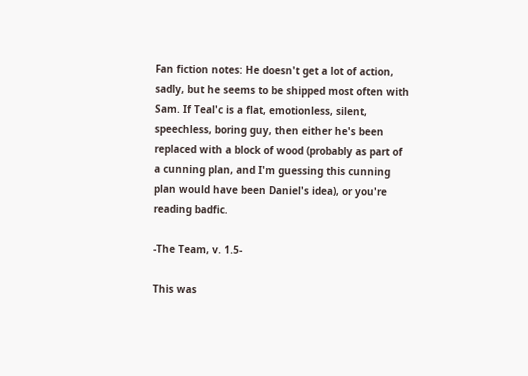Fan fiction notes: He doesn't get a lot of action, sadly, but he seems to be shipped most often with Sam. If Teal'c is a flat, emotionless, silent, speechless, boring guy, then either he's been replaced with a block of wood (probably as part of a cunning plan, and I'm guessing this cunning plan would have been Daniel's idea), or you're reading badfic.

-The Team, v. 1.5-

This was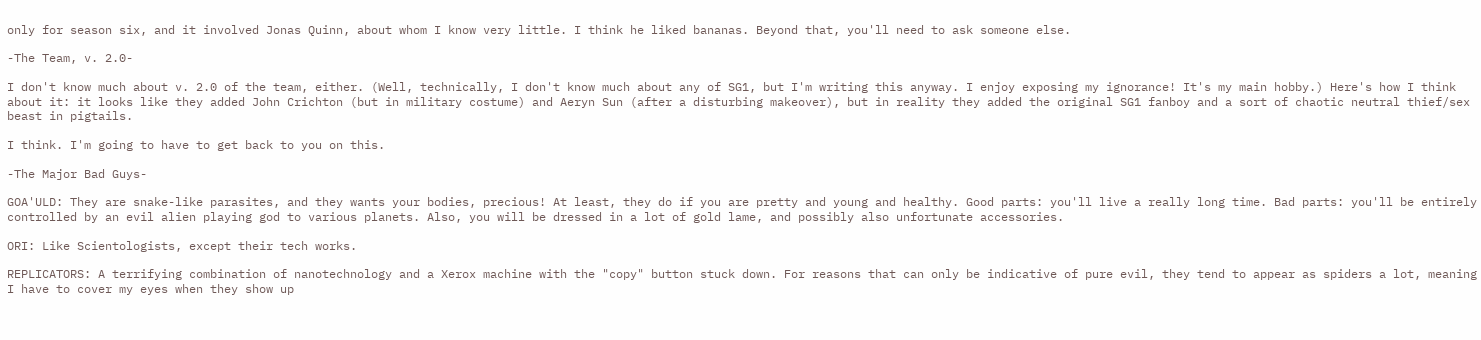only for season six, and it involved Jonas Quinn, about whom I know very little. I think he liked bananas. Beyond that, you'll need to ask someone else.

-The Team, v. 2.0-

I don't know much about v. 2.0 of the team, either. (Well, technically, I don't know much about any of SG1, but I'm writing this anyway. I enjoy exposing my ignorance! It's my main hobby.) Here's how I think about it: it looks like they added John Crichton (but in military costume) and Aeryn Sun (after a disturbing makeover), but in reality they added the original SG1 fanboy and a sort of chaotic neutral thief/sex beast in pigtails.

I think. I'm going to have to get back to you on this.

-The Major Bad Guys-

GOA'ULD: They are snake-like parasites, and they wants your bodies, precious! At least, they do if you are pretty and young and healthy. Good parts: you'll live a really long time. Bad parts: you'll be entirely controlled by an evil alien playing god to various planets. Also, you will be dressed in a lot of gold lame, and possibly also unfortunate accessories.

ORI: Like Scientologists, except their tech works.

REPLICATORS: A terrifying combination of nanotechnology and a Xerox machine with the "copy" button stuck down. For reasons that can only be indicative of pure evil, they tend to appear as spiders a lot, meaning I have to cover my eyes when they show up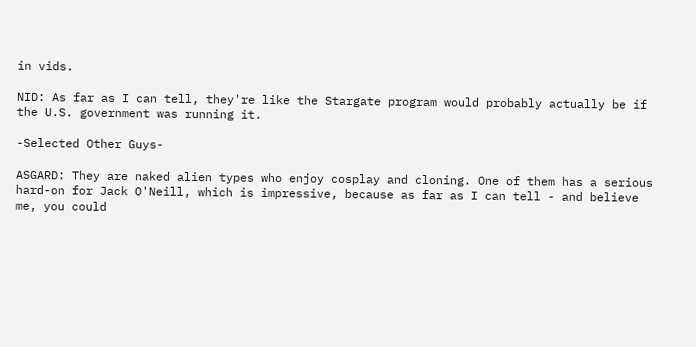in vids.

NID: As far as I can tell, they're like the Stargate program would probably actually be if the U.S. government was running it.

-Selected Other Guys-

ASGARD: They are naked alien types who enjoy cosplay and cloning. One of them has a serious hard-on for Jack O'Neill, which is impressive, because as far as I can tell - and believe me, you could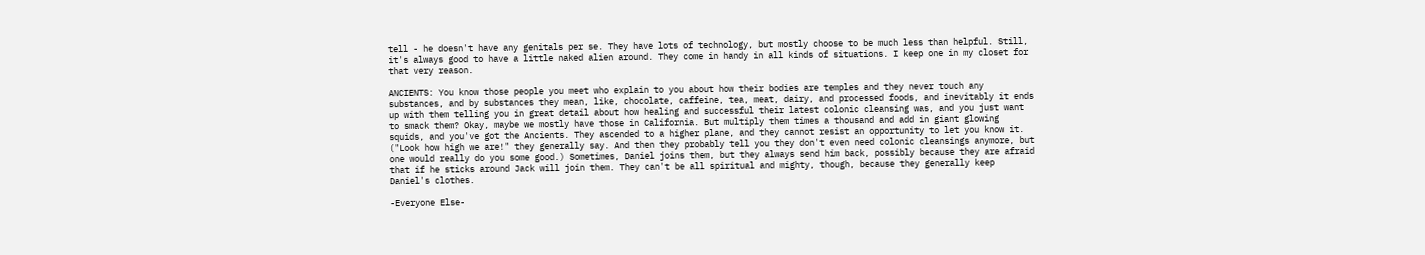tell - he doesn't have any genitals per se. They have lots of technology, but mostly choose to be much less than helpful. Still, it's always good to have a little naked alien around. They come in handy in all kinds of situations. I keep one in my closet for that very reason.

ANCIENTS: You know those people you meet who explain to you about how their bodies are temples and they never touch any substances, and by substances they mean, like, chocolate, caffeine, tea, meat, dairy, and processed foods, and inevitably it ends up with them telling you in great detail about how healing and successful their latest colonic cleansing was, and you just want to smack them? Okay, maybe we mostly have those in California. But multiply them times a thousand and add in giant glowing squids, and you've got the Ancients. They ascended to a higher plane, and they cannot resist an opportunity to let you know it. ("Look how high we are!" they generally say. And then they probably tell you they don't even need colonic cleansings anymore, but one would really do you some good.) Sometimes, Daniel joins them, but they always send him back, possibly because they are afraid that if he sticks around Jack will join them. They can't be all spiritual and mighty, though, because they generally keep Daniel's clothes.

-Everyone Else-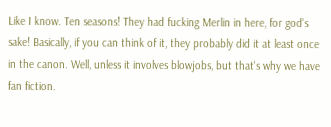Like I know. Ten seasons! They had fucking Merlin in here, for god's sake! Basically, if you can think of it, they probably did it at least once in the canon. Well, unless it involves blowjobs, but that's why we have fan fiction.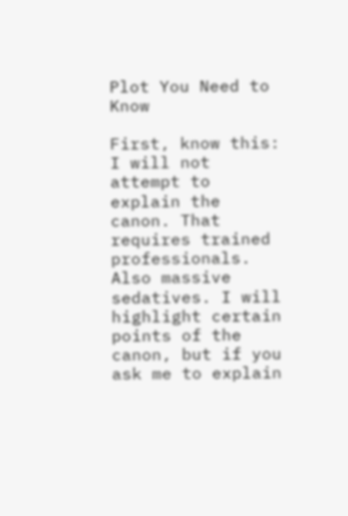Plot You Need to Know

First, know this: I will not attempt to explain the canon. That requires trained professionals. Also massive sedatives. I will highlight certain points of the canon, but if you ask me to explain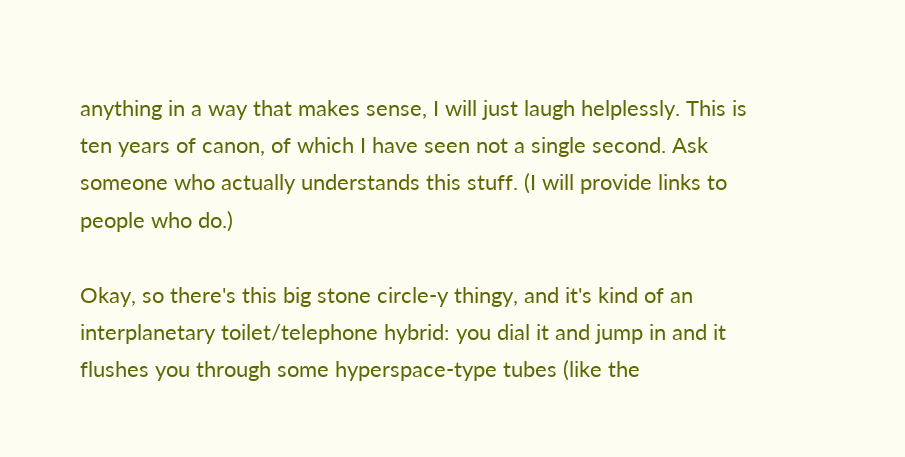anything in a way that makes sense, I will just laugh helplessly. This is ten years of canon, of which I have seen not a single second. Ask someone who actually understands this stuff. (I will provide links to people who do.)

Okay, so there's this big stone circle-y thingy, and it's kind of an interplanetary toilet/telephone hybrid: you dial it and jump in and it flushes you through some hyperspace-type tubes (like the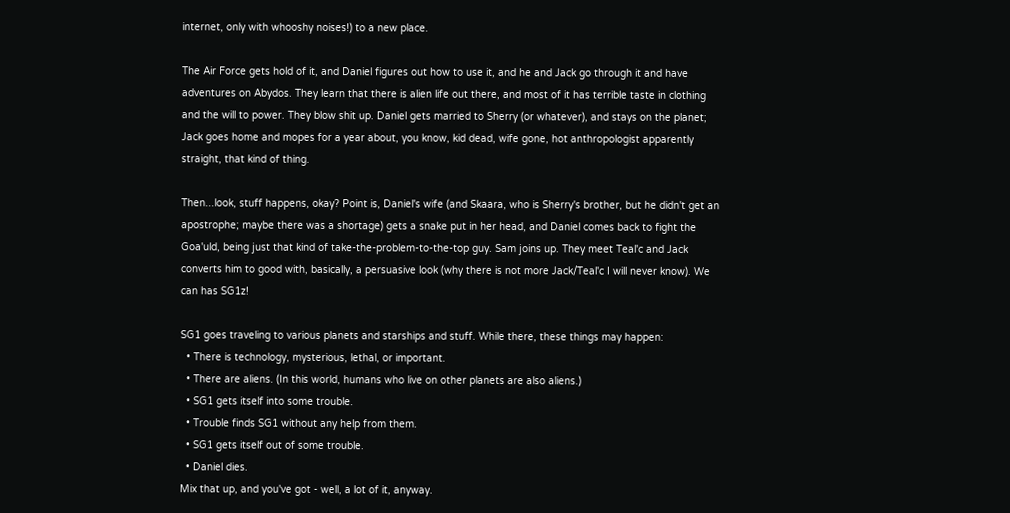internet, only with whooshy noises!) to a new place.

The Air Force gets hold of it, and Daniel figures out how to use it, and he and Jack go through it and have adventures on Abydos. They learn that there is alien life out there, and most of it has terrible taste in clothing and the will to power. They blow shit up. Daniel gets married to Sherry (or whatever), and stays on the planet; Jack goes home and mopes for a year about, you know, kid dead, wife gone, hot anthropologist apparently straight, that kind of thing.

Then...look, stuff happens, okay? Point is, Daniel's wife (and Skaara, who is Sherry's brother, but he didn't get an apostrophe; maybe there was a shortage) gets a snake put in her head, and Daniel comes back to fight the Goa'uld, being just that kind of take-the-problem-to-the-top guy. Sam joins up. They meet Teal'c and Jack converts him to good with, basically, a persuasive look (why there is not more Jack/Teal'c I will never know). We can has SG1z!

SG1 goes traveling to various planets and starships and stuff. While there, these things may happen:
  • There is technology, mysterious, lethal, or important.
  • There are aliens. (In this world, humans who live on other planets are also aliens.)
  • SG1 gets itself into some trouble.
  • Trouble finds SG1 without any help from them.
  • SG1 gets itself out of some trouble.
  • Daniel dies.
Mix that up, and you've got - well, a lot of it, anyway.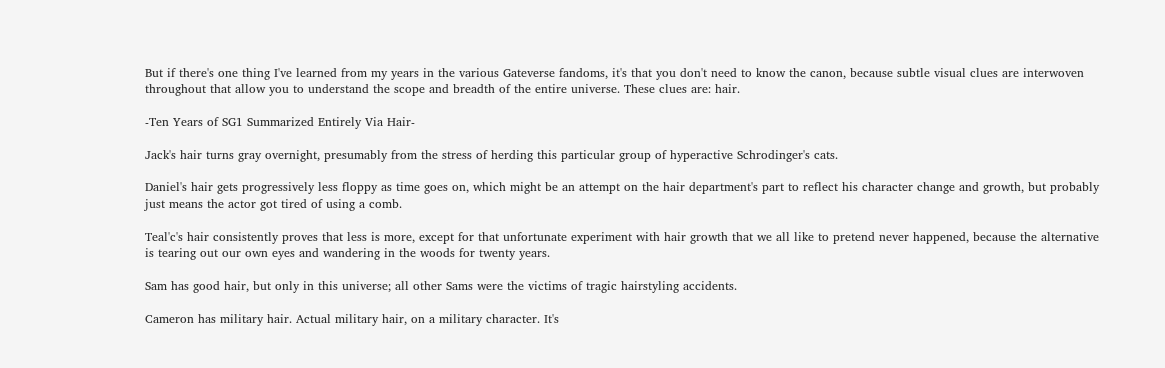But if there's one thing I've learned from my years in the various Gateverse fandoms, it's that you don't need to know the canon, because subtle visual clues are interwoven throughout that allow you to understand the scope and breadth of the entire universe. These clues are: hair.

-Ten Years of SG1 Summarized Entirely Via Hair-

Jack's hair turns gray overnight, presumably from the stress of herding this particular group of hyperactive Schrodinger's cats.

Daniel's hair gets progressively less floppy as time goes on, which might be an attempt on the hair department's part to reflect his character change and growth, but probably just means the actor got tired of using a comb.

Teal'c's hair consistently proves that less is more, except for that unfortunate experiment with hair growth that we all like to pretend never happened, because the alternative is tearing out our own eyes and wandering in the woods for twenty years.

Sam has good hair, but only in this universe; all other Sams were the victims of tragic hairstyling accidents.

Cameron has military hair. Actual military hair, on a military character. It's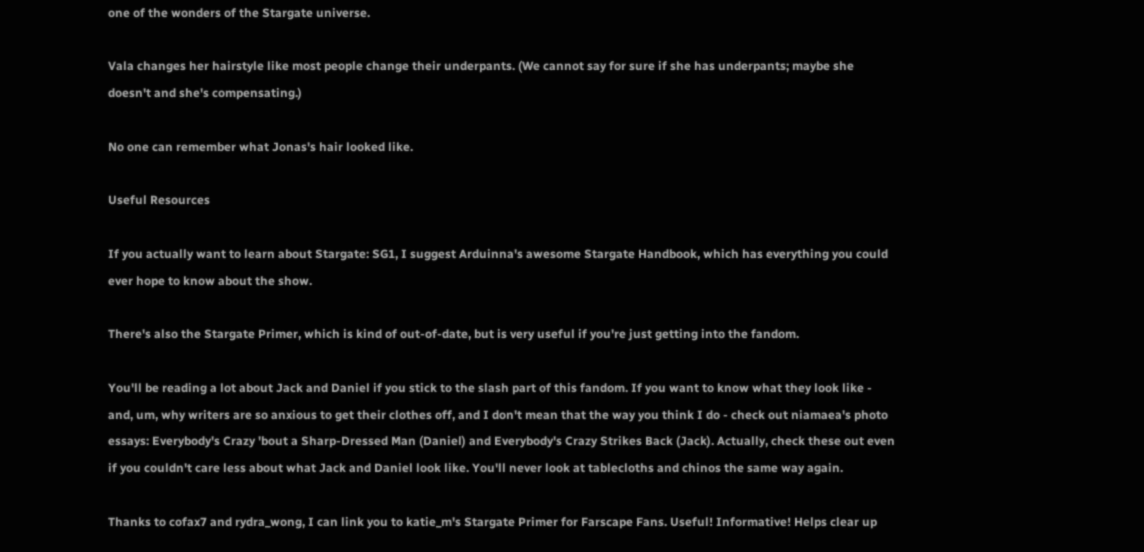one of the wonders of the Stargate universe.

Vala changes her hairstyle like most people change their underpants. (We cannot say for sure if she has underpants; maybe she doesn't and she's compensating.)

No one can remember what Jonas's hair looked like.

Useful Resources

If you actually want to learn about Stargate: SG1, I suggest Arduinna's awesome Stargate Handbook, which has everything you could ever hope to know about the show.

There's also the Stargate Primer, which is kind of out-of-date, but is very useful if you're just getting into the fandom.

You'll be reading a lot about Jack and Daniel if you stick to the slash part of this fandom. If you want to know what they look like - and, um, why writers are so anxious to get their clothes off, and I don't mean that the way you think I do - check out niamaea's photo essays: Everybody's Crazy 'bout a Sharp-Dressed Man (Daniel) and Everybody's Crazy Strikes Back (Jack). Actually, check these out even if you couldn't care less about what Jack and Daniel look like. You'll never look at tablecloths and chinos the same way again.

Thanks to cofax7 and rydra_wong, I can link you to katie_m's Stargate Primer for Farscape Fans. Useful! Informative! Helps clear up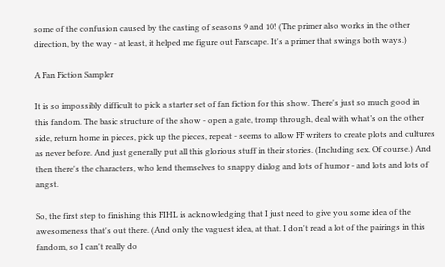some of the confusion caused by the casting of seasons 9 and 10! (The primer also works in the other direction, by the way - at least, it helped me figure out Farscape. It's a primer that swings both ways.)

A Fan Fiction Sampler

It is so impossibly difficult to pick a starter set of fan fiction for this show. There's just so much good in this fandom. The basic structure of the show - open a gate, tromp through, deal with what’s on the other side, return home in pieces, pick up the pieces, repeat - seems to allow FF writers to create plots and cultures as never before. And just generally put all this glorious stuff in their stories. (Including sex. Of course.) And then there's the characters, who lend themselves to snappy dialog and lots of humor - and lots and lots of angst.

So, the first step to finishing this FIHL is acknowledging that I just need to give you some idea of the awesomeness that's out there. (And only the vaguest idea, at that. I don't read a lot of the pairings in this fandom, so I can't really do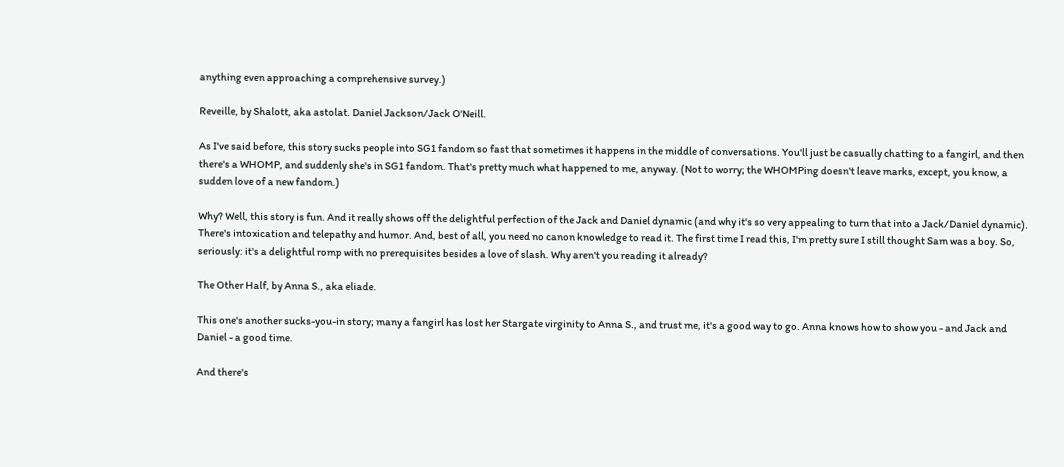anything even approaching a comprehensive survey.)

Reveille, by Shalott, aka astolat. Daniel Jackson/Jack O'Neill.

As I've said before, this story sucks people into SG1 fandom so fast that sometimes it happens in the middle of conversations. You'll just be casually chatting to a fangirl, and then there's a WHOMP, and suddenly she's in SG1 fandom. That's pretty much what happened to me, anyway. (Not to worry; the WHOMPing doesn't leave marks, except, you know, a sudden love of a new fandom.)

Why? Well, this story is fun. And it really shows off the delightful perfection of the Jack and Daniel dynamic (and why it's so very appealing to turn that into a Jack/Daniel dynamic). There's intoxication and telepathy and humor. And, best of all, you need no canon knowledge to read it. The first time I read this, I'm pretty sure I still thought Sam was a boy. So, seriously: it's a delightful romp with no prerequisites besides a love of slash. Why aren't you reading it already?

The Other Half, by Anna S., aka eliade.

This one's another sucks-you-in story; many a fangirl has lost her Stargate virginity to Anna S., and trust me, it's a good way to go. Anna knows how to show you - and Jack and Daniel - a good time.

And there's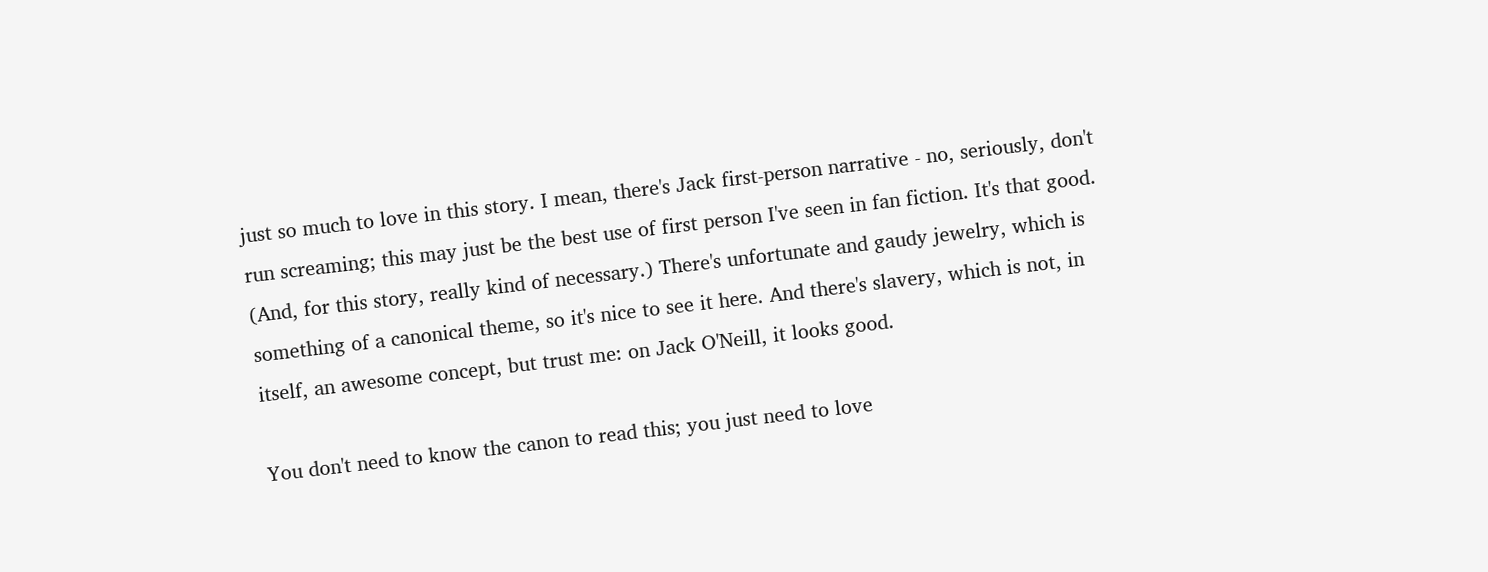just so much to love in this story. I mean, there's Jack first-person narrative - no, seriously, don't run screaming; this may just be the best use of first person I've seen in fan fiction. It's that good. (And, for this story, really kind of necessary.) There's unfortunate and gaudy jewelry, which is something of a canonical theme, so it's nice to see it here. And there's slavery, which is not, in itself, an awesome concept, but trust me: on Jack O'Neill, it looks good.

You don't need to know the canon to read this; you just need to love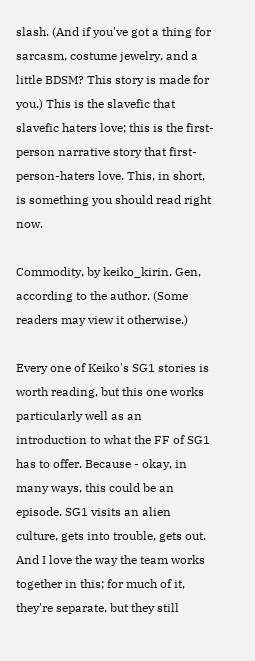slash. (And if you've got a thing for sarcasm, costume jewelry, and a little BDSM? This story is made for you.) This is the slavefic that slavefic haters love; this is the first-person narrative story that first-person-haters love. This, in short, is something you should read right now.

Commodity, by keiko_kirin. Gen, according to the author. (Some readers may view it otherwise.)

Every one of Keiko's SG1 stories is worth reading, but this one works particularly well as an introduction to what the FF of SG1 has to offer. Because - okay, in many ways, this could be an episode. SG1 visits an alien culture, gets into trouble, gets out. And I love the way the team works together in this; for much of it, they're separate, but they still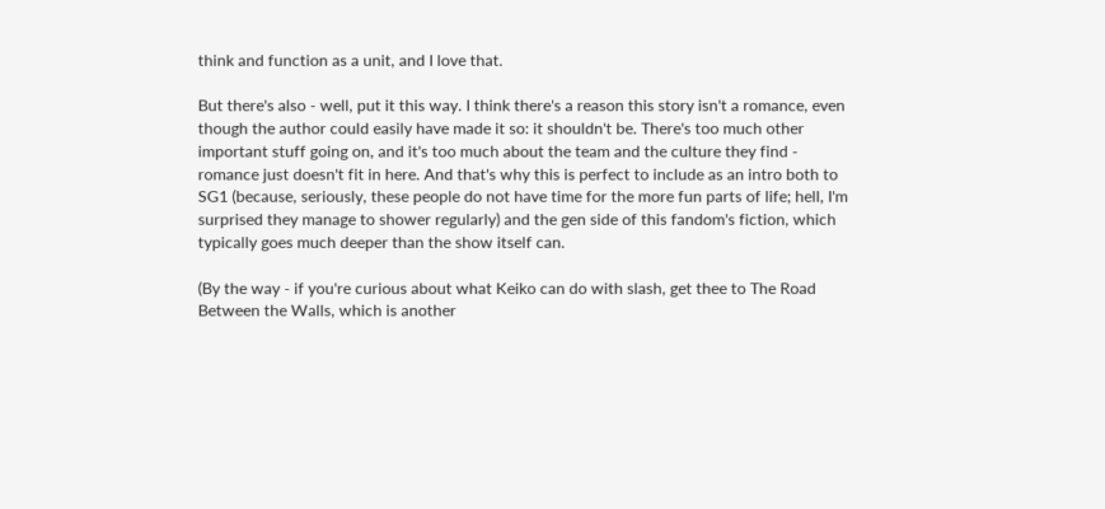think and function as a unit, and I love that.

But there's also - well, put it this way. I think there's a reason this story isn't a romance, even though the author could easily have made it so: it shouldn't be. There's too much other important stuff going on, and it's too much about the team and the culture they find - romance just doesn't fit in here. And that's why this is perfect to include as an intro both to SG1 (because, seriously, these people do not have time for the more fun parts of life; hell, I'm surprised they manage to shower regularly) and the gen side of this fandom's fiction, which typically goes much deeper than the show itself can.

(By the way - if you're curious about what Keiko can do with slash, get thee to The Road Between the Walls, which is another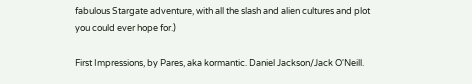fabulous Stargate adventure, with all the slash and alien cultures and plot you could ever hope for.)

First Impressions, by Pares, aka kormantic. Daniel Jackson/Jack O'Neill.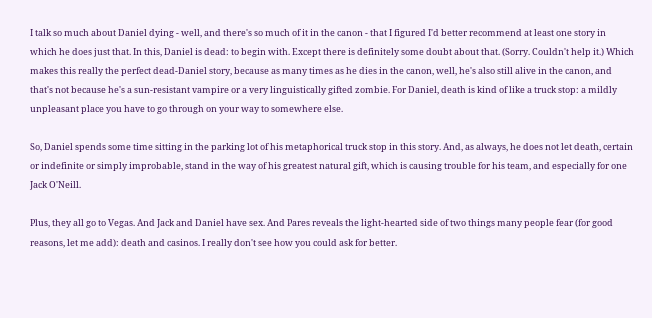I talk so much about Daniel dying - well, and there's so much of it in the canon - that I figured I'd better recommend at least one story in which he does just that. In this, Daniel is dead: to begin with. Except there is definitely some doubt about that. (Sorry. Couldn't help it.) Which makes this really the perfect dead-Daniel story, because as many times as he dies in the canon, well, he's also still alive in the canon, and that's not because he's a sun-resistant vampire or a very linguistically gifted zombie. For Daniel, death is kind of like a truck stop: a mildly unpleasant place you have to go through on your way to somewhere else.

So, Daniel spends some time sitting in the parking lot of his metaphorical truck stop in this story. And, as always, he does not let death, certain or indefinite or simply improbable, stand in the way of his greatest natural gift, which is causing trouble for his team, and especially for one Jack O'Neill.

Plus, they all go to Vegas. And Jack and Daniel have sex. And Pares reveals the light-hearted side of two things many people fear (for good reasons, let me add): death and casinos. I really don't see how you could ask for better.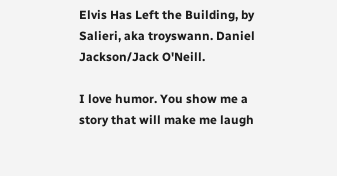Elvis Has Left the Building, by Salieri, aka troyswann. Daniel Jackson/Jack O'Neill.

I love humor. You show me a story that will make me laugh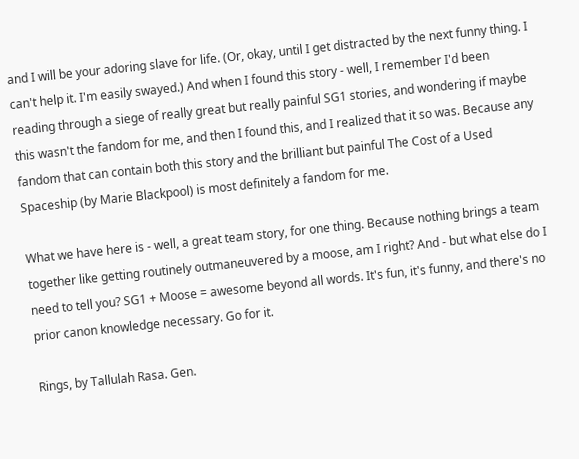and I will be your adoring slave for life. (Or, okay, until I get distracted by the next funny thing. I can't help it. I'm easily swayed.) And when I found this story - well, I remember I'd been reading through a siege of really great but really painful SG1 stories, and wondering if maybe this wasn't the fandom for me, and then I found this, and I realized that it so was. Because any fandom that can contain both this story and the brilliant but painful The Cost of a Used Spaceship (by Marie Blackpool) is most definitely a fandom for me.

What we have here is - well, a great team story, for one thing. Because nothing brings a team together like getting routinely outmaneuvered by a moose, am I right? And - but what else do I need to tell you? SG1 + Moose = awesome beyond all words. It's fun, it's funny, and there's no prior canon knowledge necessary. Go for it.

Rings, by Tallulah Rasa. Gen.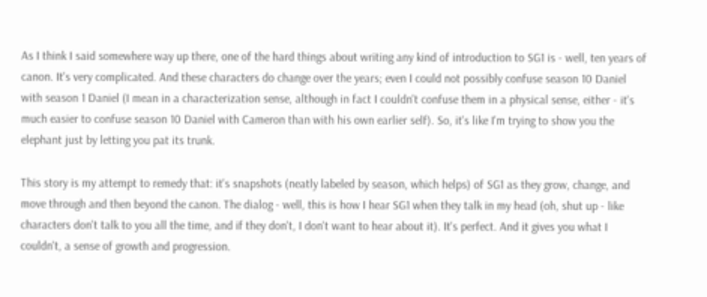As I think I said somewhere way up there, one of the hard things about writing any kind of introduction to SG1 is - well, ten years of canon. It's very complicated. And these characters do change over the years; even I could not possibly confuse season 10 Daniel with season 1 Daniel (I mean in a characterization sense, although in fact I couldn't confuse them in a physical sense, either - it's much easier to confuse season 10 Daniel with Cameron than with his own earlier self). So, it's like I'm trying to show you the elephant just by letting you pat its trunk.

This story is my attempt to remedy that: it's snapshots (neatly labeled by season, which helps) of SG1 as they grow, change, and move through and then beyond the canon. The dialog - well, this is how I hear SG1 when they talk in my head (oh, shut up - like characters don't talk to you all the time, and if they don't, I don't want to hear about it). It's perfect. And it gives you what I couldn't, a sense of growth and progression.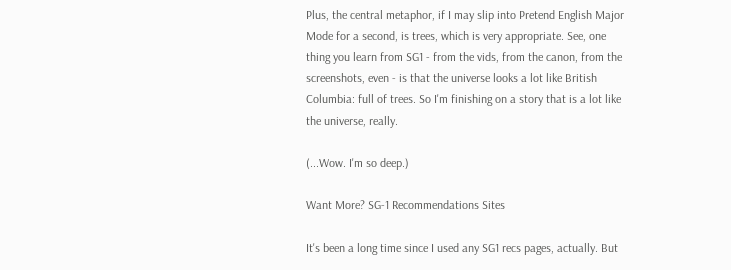Plus, the central metaphor, if I may slip into Pretend English Major Mode for a second, is trees, which is very appropriate. See, one thing you learn from SG1 - from the vids, from the canon, from the screenshots, even - is that the universe looks a lot like British Columbia: full of trees. So I'm finishing on a story that is a lot like the universe, really.

(...Wow. I'm so deep.)

Want More? SG-1 Recommendations Sites

It's been a long time since I used any SG1 recs pages, actually. But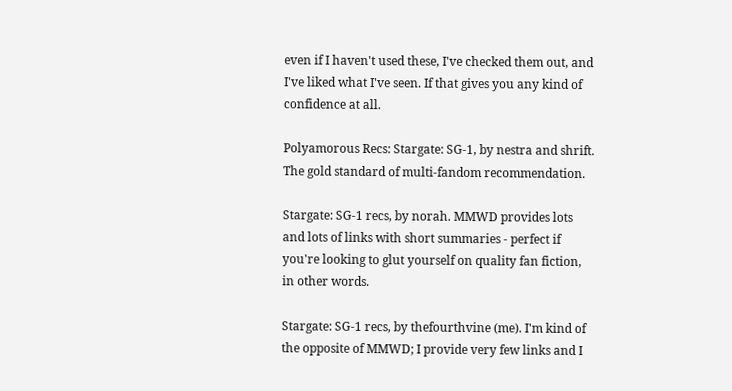even if I haven't used these, I've checked them out, and I've liked what I've seen. If that gives you any kind of confidence at all.

Polyamorous Recs: Stargate: SG-1, by nestra and shrift. The gold standard of multi-fandom recommendation.

Stargate: SG-1 recs, by norah. MMWD provides lots and lots of links with short summaries - perfect if you're looking to glut yourself on quality fan fiction, in other words.

Stargate: SG-1 recs, by thefourthvine (me). I'm kind of the opposite of MMWD; I provide very few links and I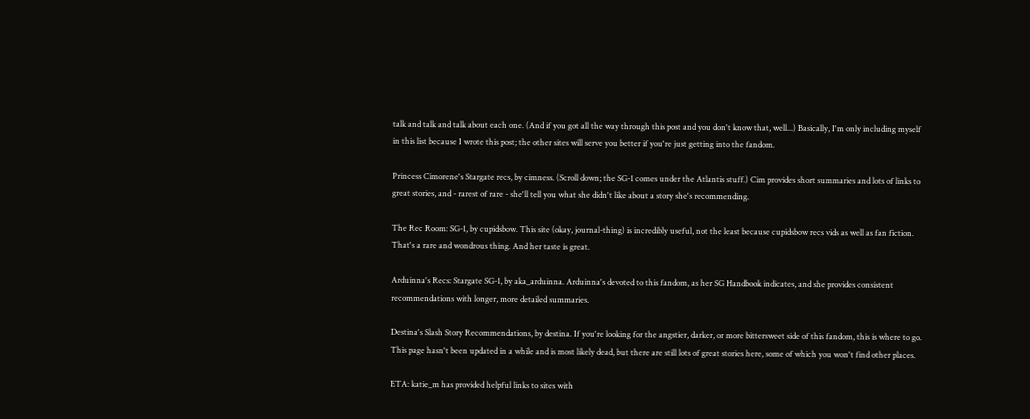talk and talk and talk about each one. (And if you got all the way through this post and you don't know that, well...) Basically, I'm only including myself in this list because I wrote this post; the other sites will serve you better if you're just getting into the fandom.

Princess Cimorene's Stargate recs, by cimness. (Scroll down; the SG-1 comes under the Atlantis stuff.) Cim provides short summaries and lots of links to great stories, and - rarest of rare - she'll tell you what she didn't like about a story she's recommending.

The Rec Room: SG-1, by cupidsbow. This site (okay, journal-thing) is incredibly useful, not the least because cupidsbow recs vids as well as fan fiction. That's a rare and wondrous thing. And her taste is great.

Arduinna's Recs: Stargate SG-1, by aka_arduinna. Arduinna's devoted to this fandom, as her SG Handbook indicates, and she provides consistent recommendations with longer, more detailed summaries.

Destina's Slash Story Recommendations, by destina. If you're looking for the angstier, darker, or more bittersweet side of this fandom, this is where to go. This page hasn't been updated in a while and is most likely dead, but there are still lots of great stories here, some of which you won't find other places.

ETA: katie_m has provided helpful links to sites with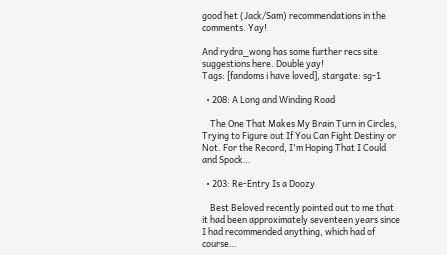good het (Jack/Sam) recommendations in the comments. Yay!

And rydra_wong has some further recs site suggestions here. Double yay!
Tags: [fandoms i have loved], stargate: sg-1

  • 208: A Long and Winding Road

    The One That Makes My Brain Turn in Circles, Trying to Figure out If You Can Fight Destiny or Not. For the Record, I'm Hoping That I Could and Spock…

  • 203: Re-Entry Is a Doozy

    Best Beloved recently pointed out to me that it had been approximately seventeen years since I had recommended anything, which had of course…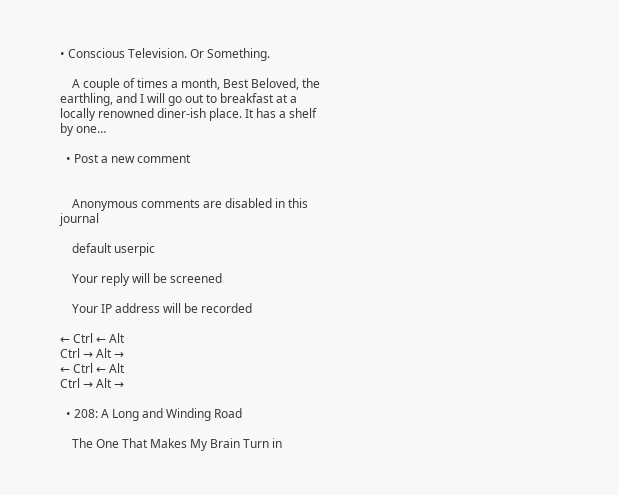• Conscious Television. Or Something.

    A couple of times a month, Best Beloved, the earthling, and I will go out to breakfast at a locally renowned diner-ish place. It has a shelf by one…

  • Post a new comment


    Anonymous comments are disabled in this journal

    default userpic

    Your reply will be screened

    Your IP address will be recorded

← Ctrl ← Alt
Ctrl → Alt →
← Ctrl ← Alt
Ctrl → Alt →

  • 208: A Long and Winding Road

    The One That Makes My Brain Turn in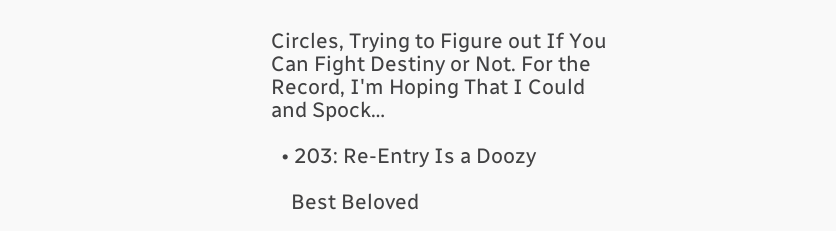Circles, Trying to Figure out If You Can Fight Destiny or Not. For the Record, I'm Hoping That I Could and Spock…

  • 203: Re-Entry Is a Doozy

    Best Beloved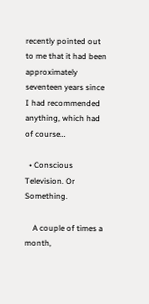recently pointed out to me that it had been approximately seventeen years since I had recommended anything, which had of course…

  • Conscious Television. Or Something.

    A couple of times a month,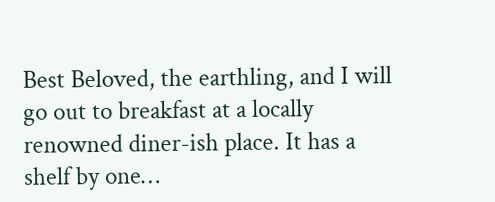Best Beloved, the earthling, and I will go out to breakfast at a locally renowned diner-ish place. It has a shelf by one…